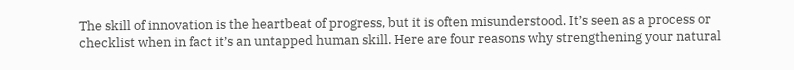The skill of innovation is the heartbeat of progress, but it is often misunderstood. It’s seen as a process or checklist when in fact it’s an untapped human skill. Here are four reasons why strengthening your natural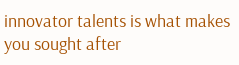innovator talents is what makes you sought after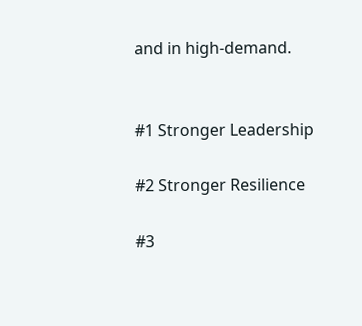and in high-demand.


#1 Stronger Leadership

#2 Stronger Resilience

#3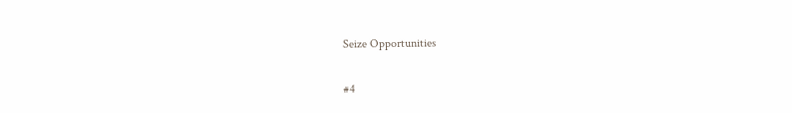Seize Opportunities

#4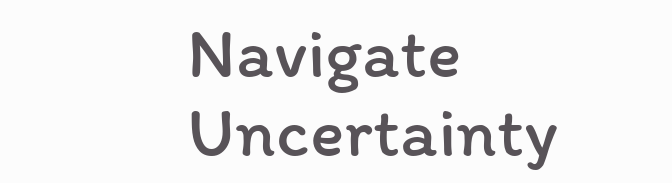Navigate Uncertainty